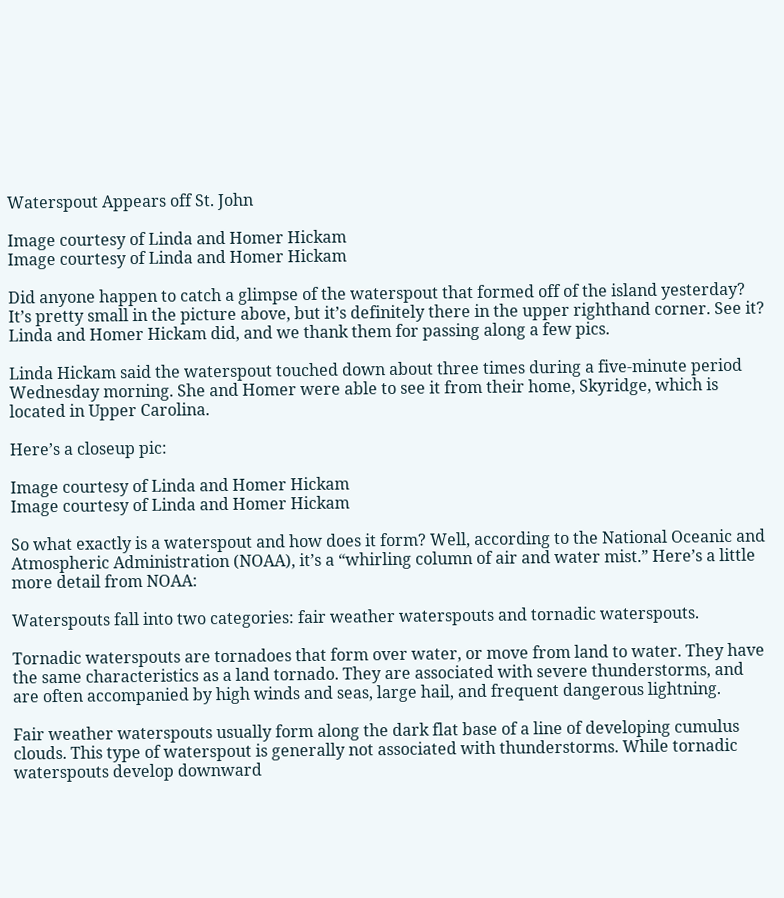Waterspout Appears off St. John

Image courtesy of Linda and Homer Hickam
Image courtesy of Linda and Homer Hickam

Did anyone happen to catch a glimpse of the waterspout that formed off of the island yesterday? It’s pretty small in the picture above, but it’s definitely there in the upper righthand corner. See it? Linda and Homer Hickam did, and we thank them for passing along a few pics.

Linda Hickam said the waterspout touched down about three times during a five-minute period Wednesday morning. She and Homer were able to see it from their home, Skyridge, which is located in Upper Carolina.

Here’s a closeup pic:

Image courtesy of Linda and Homer Hickam
Image courtesy of Linda and Homer Hickam

So what exactly is a waterspout and how does it form? Well, according to the National Oceanic and Atmospheric Administration (NOAA), it’s a “whirling column of air and water mist.” Here’s a little more detail from NOAA:

Waterspouts fall into two categories: fair weather waterspouts and tornadic waterspouts.

Tornadic waterspouts are tornadoes that form over water, or move from land to water. They have the same characteristics as a land tornado. They are associated with severe thunderstorms, and are often accompanied by high winds and seas, large hail, and frequent dangerous lightning.

Fair weather waterspouts usually form along the dark flat base of a line of developing cumulus clouds. This type of waterspout is generally not associated with thunderstorms. While tornadic waterspouts develop downward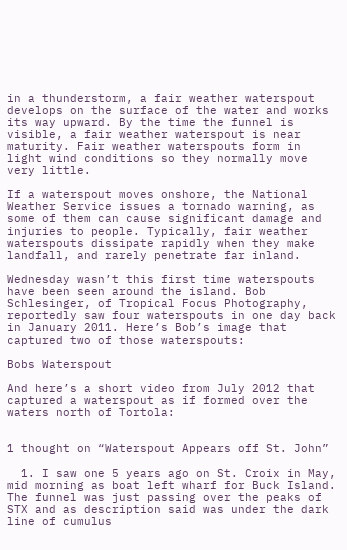in a thunderstorm, a fair weather waterspout develops on the surface of the water and works its way upward. By the time the funnel is visible, a fair weather waterspout is near maturity. Fair weather waterspouts form in light wind conditions so they normally move very little.

If a waterspout moves onshore, the National Weather Service issues a tornado warning, as some of them can cause significant damage and injuries to people. Typically, fair weather waterspouts dissipate rapidly when they make landfall, and rarely penetrate far inland.

Wednesday wasn’t this first time waterspouts have been seen around the island. Bob Schlesinger, of Tropical Focus Photography, reportedly saw four waterspouts in one day back in January 2011. Here’s Bob’s image that captured two of those waterspouts:

Bobs Waterspout

And here’s a short video from July 2012 that captured a waterspout as if formed over the waters north of Tortola:


1 thought on “Waterspout Appears off St. John”

  1. I saw one 5 years ago on St. Croix in May, mid morning as boat left wharf for Buck Island. The funnel was just passing over the peaks of STX and as description said was under the dark line of cumulus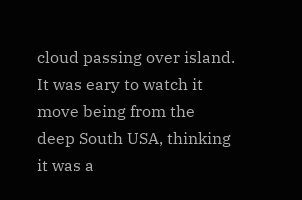cloud passing over island. It was eary to watch it move being from the deep South USA, thinking it was a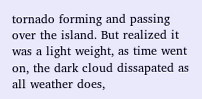tornado forming and passing over the island. But realized it was a light weight, as time went on, the dark cloud dissapated as all weather does,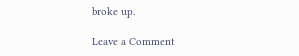broke up.

Leave a Comment